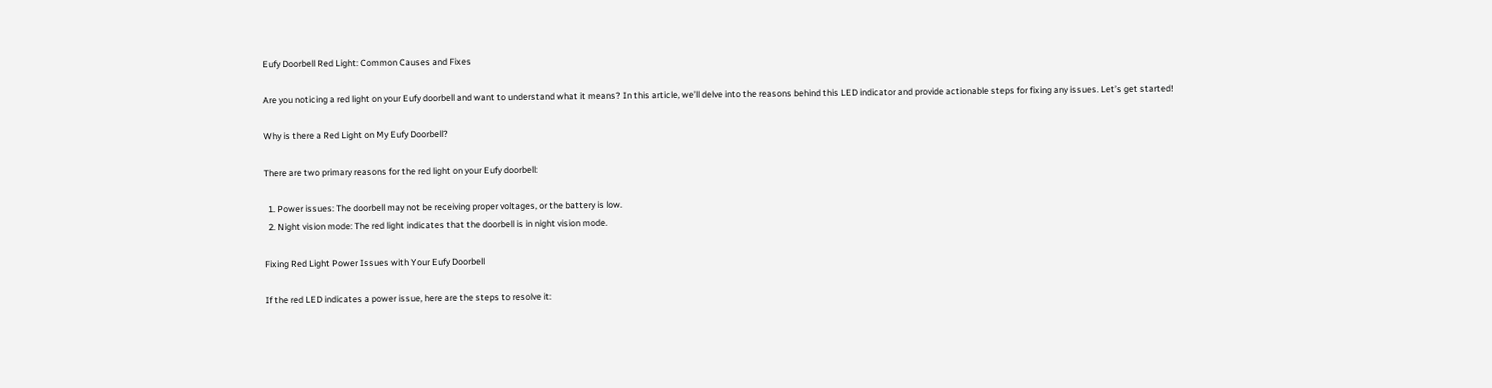Eufy Doorbell Red Light: Common Causes and Fixes

Are you noticing a red light on your Eufy doorbell and want to understand what it means? In this article, we’ll delve into the reasons behind this LED indicator and provide actionable steps for fixing any issues. Let’s get started!

Why is there a Red Light on My Eufy Doorbell?

There are two primary reasons for the red light on your Eufy doorbell:

  1. Power issues: The doorbell may not be receiving proper voltages, or the battery is low.
  2. Night vision mode: The red light indicates that the doorbell is in night vision mode.

Fixing Red Light Power Issues with Your Eufy Doorbell

If the red LED indicates a power issue, here are the steps to resolve it: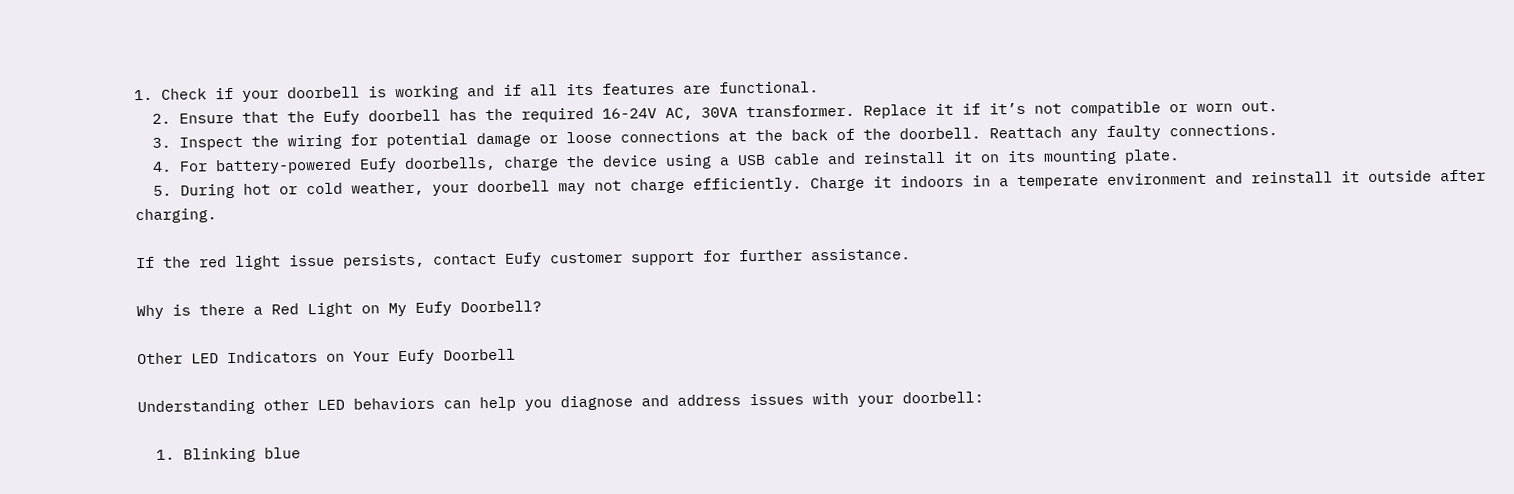1. Check if your doorbell is working and if all its features are functional.
  2. Ensure that the Eufy doorbell has the required 16-24V AC, 30VA transformer. Replace it if it’s not compatible or worn out.
  3. Inspect the wiring for potential damage or loose connections at the back of the doorbell. Reattach any faulty connections.
  4. For battery-powered Eufy doorbells, charge the device using a USB cable and reinstall it on its mounting plate.
  5. During hot or cold weather, your doorbell may not charge efficiently. Charge it indoors in a temperate environment and reinstall it outside after charging.

If the red light issue persists, contact Eufy customer support for further assistance.

Why is there a Red Light on My Eufy Doorbell?

Other LED Indicators on Your Eufy Doorbell

Understanding other LED behaviors can help you diagnose and address issues with your doorbell:

  1. Blinking blue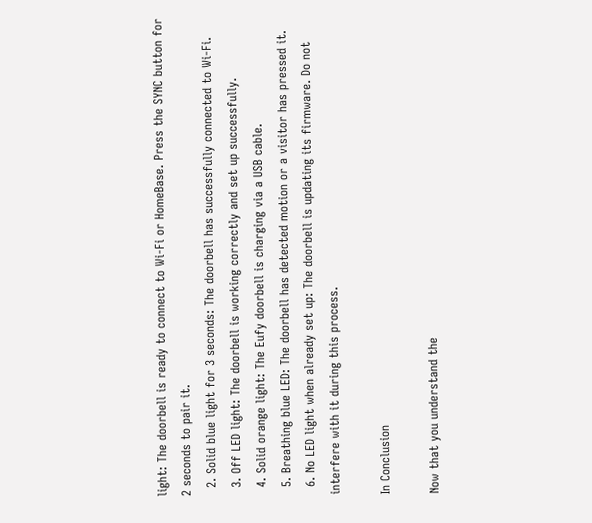light: The doorbell is ready to connect to Wi-Fi or HomeBase. Press the SYNC button for 2 seconds to pair it.
  2. Solid blue light for 3 seconds: The doorbell has successfully connected to Wi-Fi.
  3. Off LED light: The doorbell is working correctly and set up successfully.
  4. Solid orange light: The Eufy doorbell is charging via a USB cable.
  5. Breathing blue LED: The doorbell has detected motion or a visitor has pressed it.
  6. No LED light when already set up: The doorbell is updating its firmware. Do not interfere with it during this process.

In Conclusion

Now that you understand the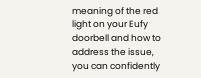meaning of the red light on your Eufy doorbell and how to address the issue, you can confidently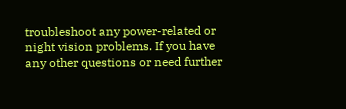troubleshoot any power-related or night vision problems. If you have any other questions or need further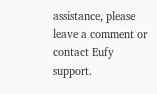assistance, please leave a comment or contact Eufy support.